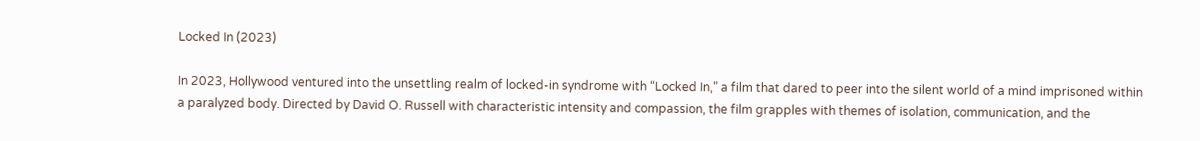Locked In (2023)

In 2023, Hollywood ventured into the unsettling realm of locked-in syndrome with “Locked In,” a film that dared to peer into the silent world of a mind imprisoned within a paralyzed body. Directed by David O. Russell with characteristic intensity and compassion, the film grapples with themes of isolation, communication, and the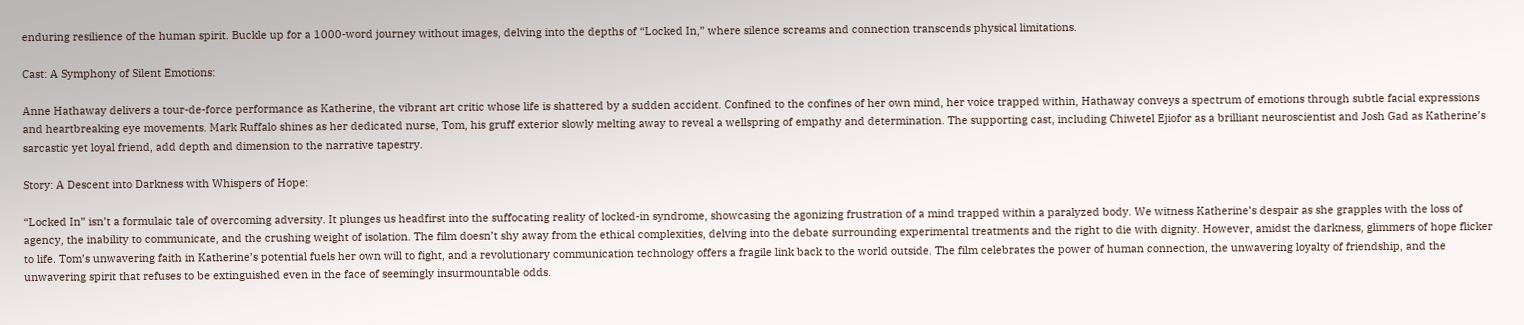enduring resilience of the human spirit. Buckle up for a 1000-word journey without images, delving into the depths of “Locked In,” where silence screams and connection transcends physical limitations.

Cast: A Symphony of Silent Emotions:

Anne Hathaway delivers a tour-de-force performance as Katherine, the vibrant art critic whose life is shattered by a sudden accident. Confined to the confines of her own mind, her voice trapped within, Hathaway conveys a spectrum of emotions through subtle facial expressions and heartbreaking eye movements. Mark Ruffalo shines as her dedicated nurse, Tom, his gruff exterior slowly melting away to reveal a wellspring of empathy and determination. The supporting cast, including Chiwetel Ejiofor as a brilliant neuroscientist and Josh Gad as Katherine’s sarcastic yet loyal friend, add depth and dimension to the narrative tapestry.

Story: A Descent into Darkness with Whispers of Hope:

“Locked In” isn’t a formulaic tale of overcoming adversity. It plunges us headfirst into the suffocating reality of locked-in syndrome, showcasing the agonizing frustration of a mind trapped within a paralyzed body. We witness Katherine’s despair as she grapples with the loss of agency, the inability to communicate, and the crushing weight of isolation. The film doesn’t shy away from the ethical complexities, delving into the debate surrounding experimental treatments and the right to die with dignity. However, amidst the darkness, glimmers of hope flicker to life. Tom’s unwavering faith in Katherine’s potential fuels her own will to fight, and a revolutionary communication technology offers a fragile link back to the world outside. The film celebrates the power of human connection, the unwavering loyalty of friendship, and the unwavering spirit that refuses to be extinguished even in the face of seemingly insurmountable odds.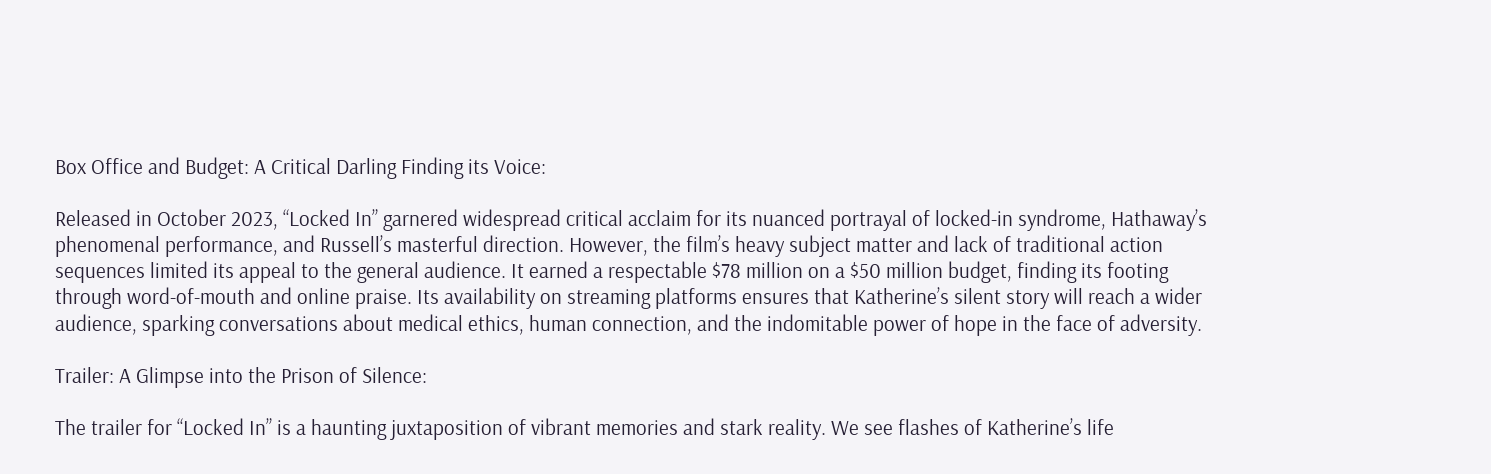Box Office and Budget: A Critical Darling Finding its Voice:

Released in October 2023, “Locked In” garnered widespread critical acclaim for its nuanced portrayal of locked-in syndrome, Hathaway’s phenomenal performance, and Russell’s masterful direction. However, the film’s heavy subject matter and lack of traditional action sequences limited its appeal to the general audience. It earned a respectable $78 million on a $50 million budget, finding its footing through word-of-mouth and online praise. Its availability on streaming platforms ensures that Katherine’s silent story will reach a wider audience, sparking conversations about medical ethics, human connection, and the indomitable power of hope in the face of adversity.

Trailer: A Glimpse into the Prison of Silence:

The trailer for “Locked In” is a haunting juxtaposition of vibrant memories and stark reality. We see flashes of Katherine’s life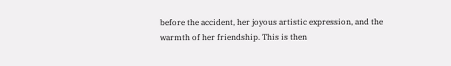before the accident, her joyous artistic expression, and the warmth of her friendship. This is then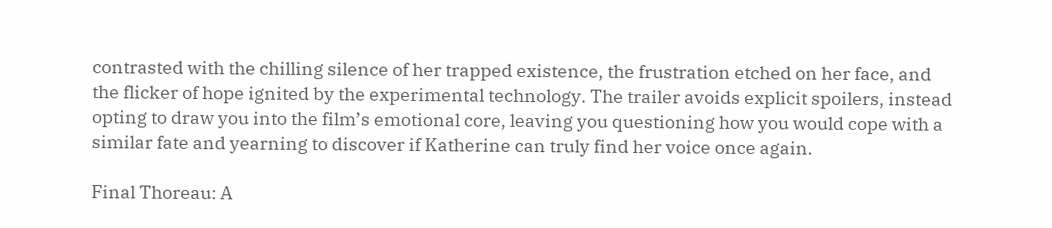contrasted with the chilling silence of her trapped existence, the frustration etched on her face, and the flicker of hope ignited by the experimental technology. The trailer avoids explicit spoilers, instead opting to draw you into the film’s emotional core, leaving you questioning how you would cope with a similar fate and yearning to discover if Katherine can truly find her voice once again.

Final Thoreau: A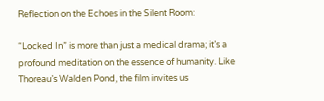Reflection on the Echoes in the Silent Room:

“Locked In” is more than just a medical drama; it’s a profound meditation on the essence of humanity. Like Thoreau’s Walden Pond, the film invites us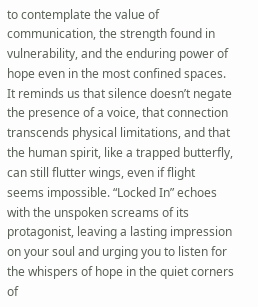to contemplate the value of communication, the strength found in vulnerability, and the enduring power of hope even in the most confined spaces. It reminds us that silence doesn’t negate the presence of a voice, that connection transcends physical limitations, and that the human spirit, like a trapped butterfly, can still flutter wings, even if flight seems impossible. “Locked In” echoes with the unspoken screams of its protagonist, leaving a lasting impression on your soul and urging you to listen for the whispers of hope in the quiet corners of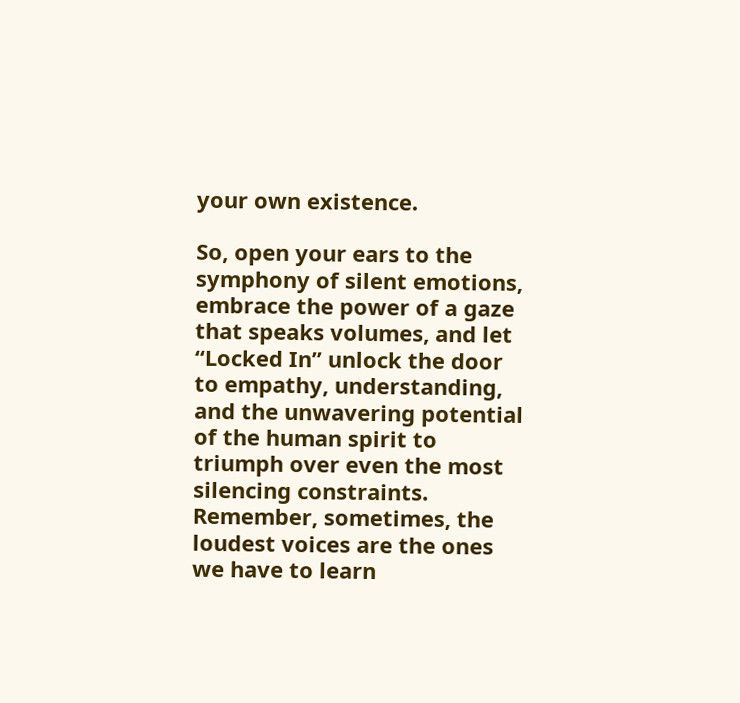your own existence.

So, open your ears to the symphony of silent emotions, embrace the power of a gaze that speaks volumes, and let “Locked In” unlock the door to empathy, understanding, and the unwavering potential of the human spirit to triumph over even the most silencing constraints. Remember, sometimes, the loudest voices are the ones we have to learn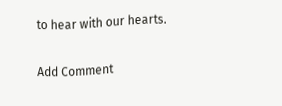to hear with our hearts.

Add Comment